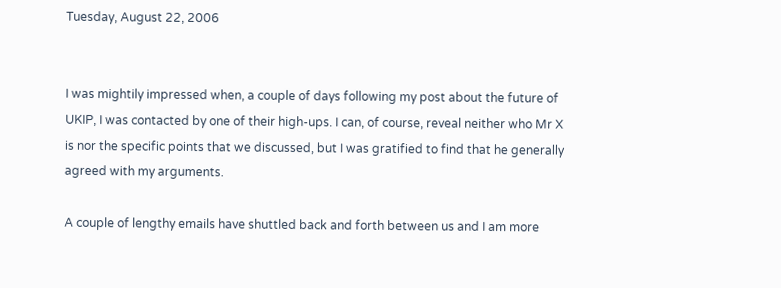Tuesday, August 22, 2006


I was mightily impressed when, a couple of days following my post about the future of UKIP, I was contacted by one of their high-ups. I can, of course, reveal neither who Mr X is nor the specific points that we discussed, but I was gratified to find that he generally agreed with my arguments.

A couple of lengthy emails have shuttled back and forth between us and I am more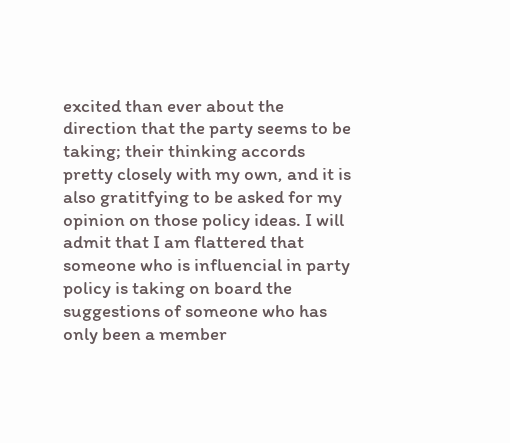excited than ever about the direction that the party seems to be taking; their thinking accords pretty closely with my own, and it is also gratitfying to be asked for my opinion on those policy ideas. I will admit that I am flattered that someone who is influencial in party policy is taking on board the suggestions of someone who has only been a member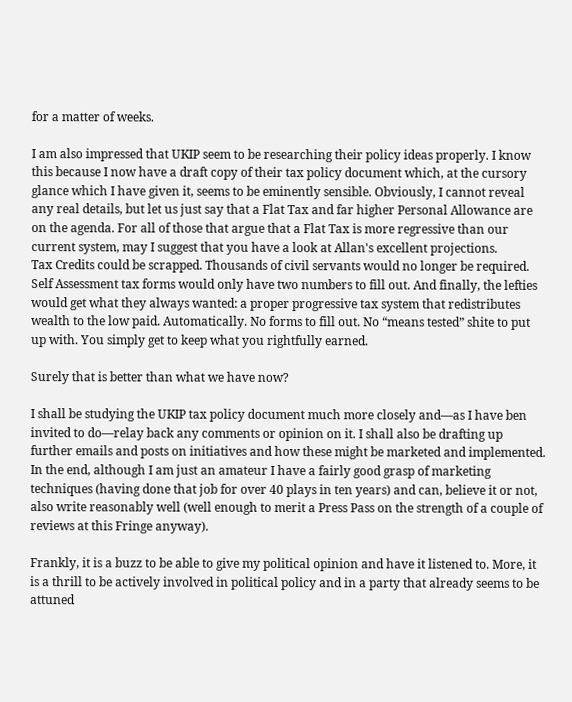for a matter of weeks.

I am also impressed that UKIP seem to be researching their policy ideas properly. I know this because I now have a draft copy of their tax policy document which, at the cursory glance which I have given it, seems to be eminently sensible. Obviously, I cannot reveal any real details, but let us just say that a Flat Tax and far higher Personal Allowance are on the agenda. For all of those that argue that a Flat Tax is more regressive than our current system, may I suggest that you have a look at Allan's excellent projections.
Tax Credits could be scrapped. Thousands of civil servants would no longer be required. Self Assessment tax forms would only have two numbers to fill out. And finally, the lefties would get what they always wanted: a proper progressive tax system that redistributes wealth to the low paid. Automatically. No forms to fill out. No “means tested” shite to put up with. You simply get to keep what you rightfully earned.

Surely that is better than what we have now?

I shall be studying the UKIP tax policy document much more closely and—as I have ben invited to do—relay back any comments or opinion on it. I shall also be drafting up further emails and posts on initiatives and how these might be marketed and implemented. In the end, although I am just an amateur I have a fairly good grasp of marketing techniques (having done that job for over 40 plays in ten years) and can, believe it or not, also write reasonably well (well enough to merit a Press Pass on the strength of a couple of reviews at this Fringe anyway).

Frankly, it is a buzz to be able to give my political opinion and have it listened to. More, it is a thrill to be actively involved in political policy and in a party that already seems to be attuned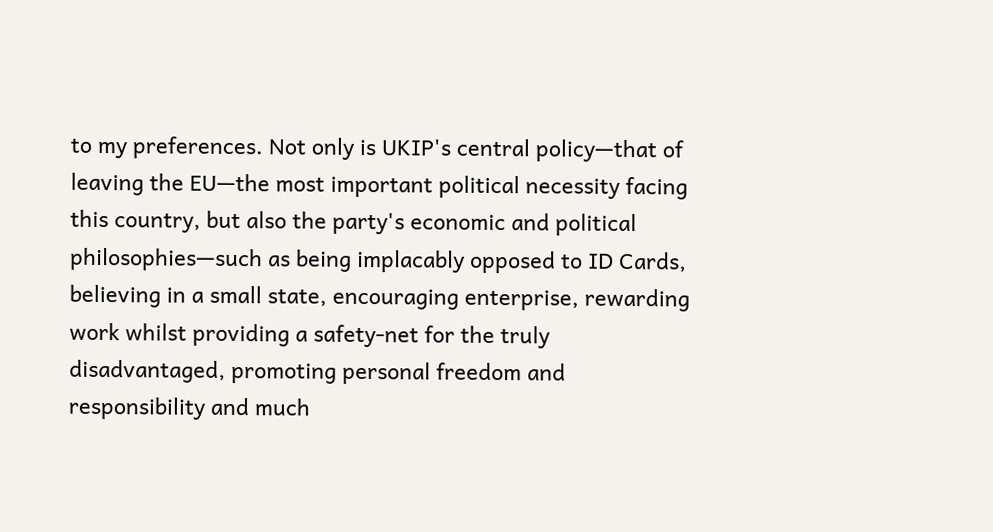to my preferences. Not only is UKIP's central policy—that of leaving the EU—the most important political necessity facing this country, but also the party's economic and political philosophies—such as being implacably opposed to ID Cards, believing in a small state, encouraging enterprise, rewarding work whilst providing a safety-net for the truly disadvantaged, promoting personal freedom and responsibility and much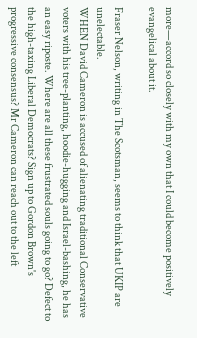more—accord so closely with my own that I could become positively evangelical about it.

Fraser Nelson, writing in The Scotsman, seems to think that UKIP are unelectable.
WHEN David Cameron is accused of alienating traditional Conservative voters with his tree-planting, hoodie-hugging and Israel-bashing, he has an easy riposte. Where are all these frustrated souls going to go? Defect to the high-taxing Liberal Democrats? Sign up to Gordon Brown's progressive consensus? Mr Cameron can reach out to the left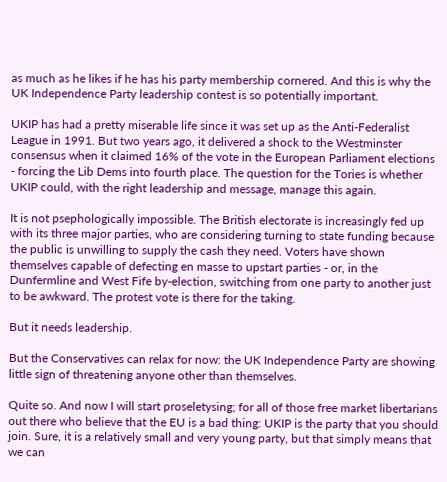as much as he likes if he has his party membership cornered. And this is why the UK Independence Party leadership contest is so potentially important.

UKIP has had a pretty miserable life since it was set up as the Anti-Federalist League in 1991. But two years ago, it delivered a shock to the Westminster consensus when it claimed 16% of the vote in the European Parliament elections - forcing the Lib Dems into fourth place. The question for the Tories is whether UKIP could, with the right leadership and message, manage this again.

It is not psephologically impossible. The British electorate is increasingly fed up with its three major parties, who are considering turning to state funding because the public is unwilling to supply the cash they need. Voters have shown themselves capable of defecting en masse to upstart parties - or, in the Dunfermline and West Fife by-election, switching from one party to another just to be awkward. The protest vote is there for the taking.

But it needs leadership.

But the Conservatives can relax for now: the UK Independence Party are showing little sign of threatening anyone other than themselves.

Quite so. And now I will start proseletysing; for all of those free market libertarians out there who believe that the EU is a bad thing: UKIP is the party that you should join. Sure, it is a relatively small and very young party, but that simply means that we can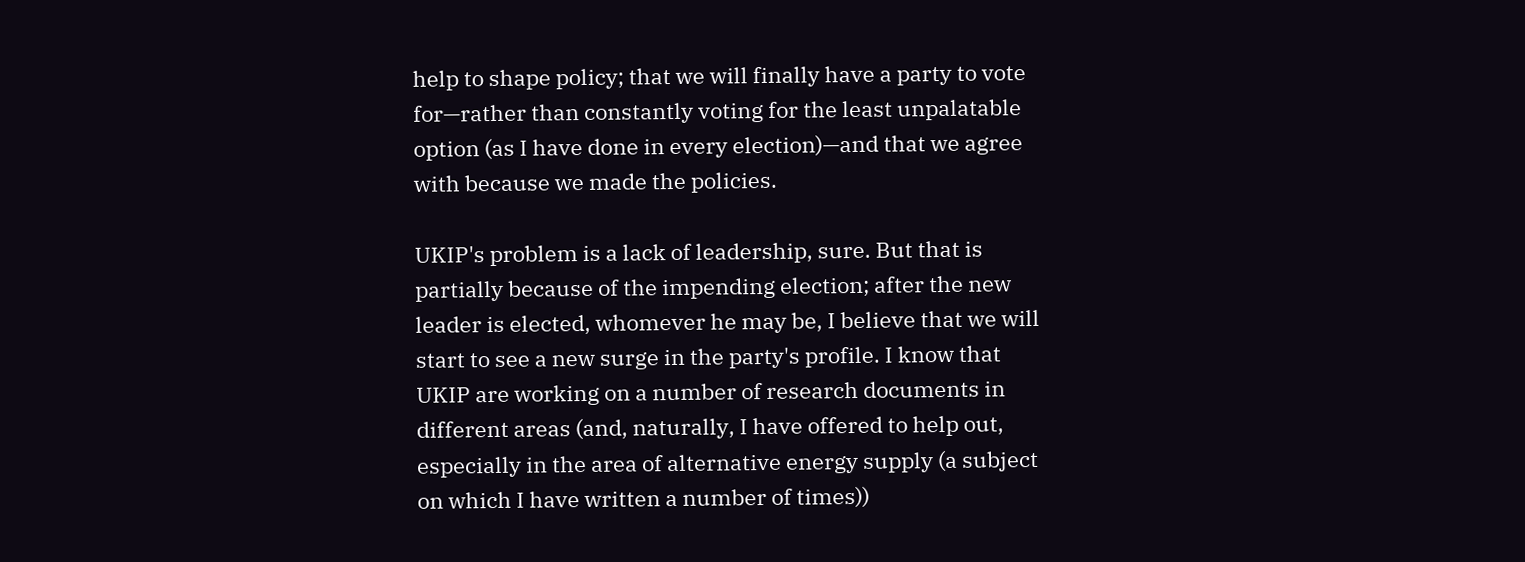help to shape policy; that we will finally have a party to vote for—rather than constantly voting for the least unpalatable option (as I have done in every election)—and that we agree with because we made the policies.

UKIP's problem is a lack of leadership, sure. But that is partially because of the impending election; after the new leader is elected, whomever he may be, I believe that we will start to see a new surge in the party's profile. I know that UKIP are working on a number of research documents in different areas (and, naturally, I have offered to help out, especially in the area of alternative energy supply (a subject on which I have written a number of times))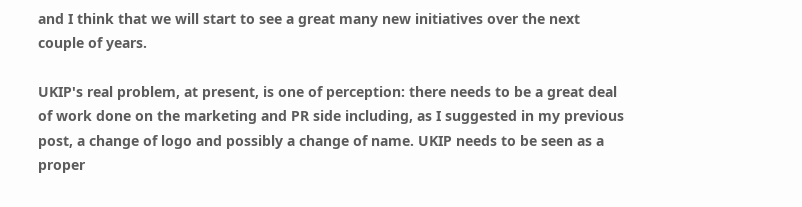and I think that we will start to see a great many new initiatives over the next couple of years.

UKIP's real problem, at present, is one of perception: there needs to be a great deal of work done on the marketing and PR side including, as I suggested in my previous post, a change of logo and possibly a change of name. UKIP needs to be seen as a proper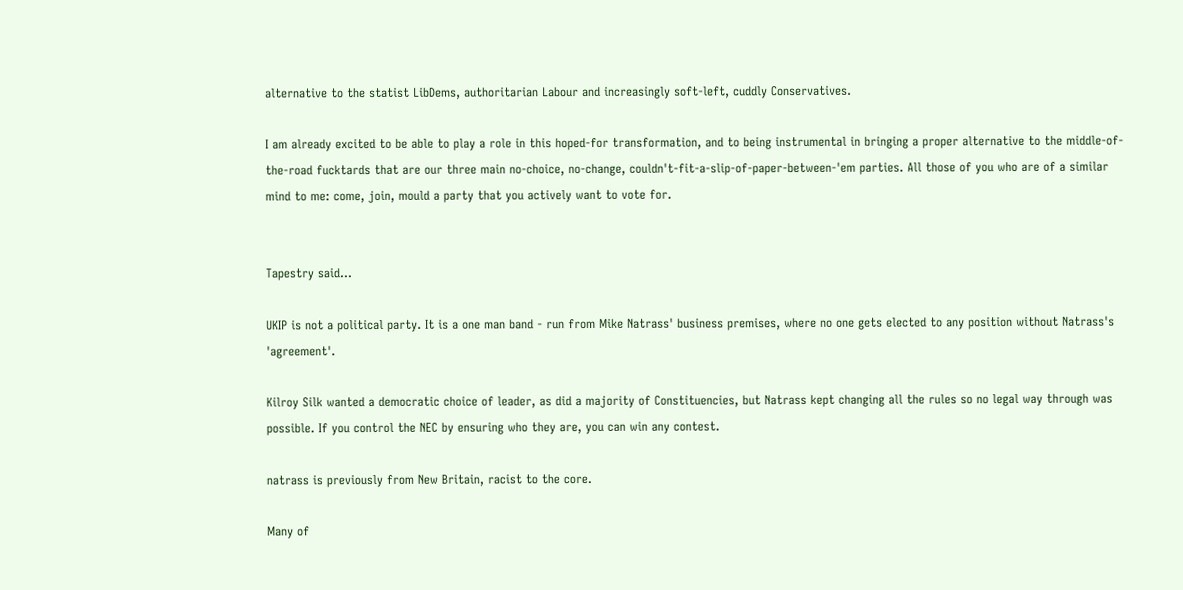alternative to the statist LibDems, authoritarian Labour and increasingly soft-left, cuddly Conservatives.

I am already excited to be able to play a role in this hoped-for transformation, and to being instrumental in bringing a proper alternative to the middle-of-the-road fucktards that are our three main no-choice, no-change, couldn't-fit-a-slip-of-paper-between-'em parties. All those of you who are of a similar mind to me: come, join, mould a party that you actively want to vote for.


Tapestry said...

UKIP is not a political party. It is a one man band - run from Mike Natrass' business premises, where no one gets elected to any position without Natrass's 'agreement'.

Kilroy Silk wanted a democratic choice of leader, as did a majority of Constituencies, but Natrass kept changing all the rules so no legal way through was possible. If you control the NEC by ensuring who they are, you can win any contest.

natrass is previously from New Britain, racist to the core.

Many of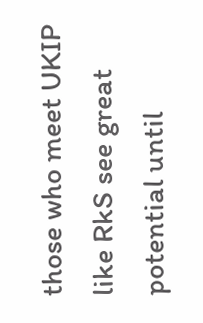those who meet UKIP like RkS see great potential until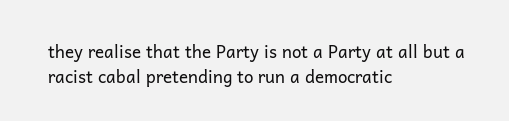they realise that the Party is not a Party at all but a racist cabal pretending to run a democratic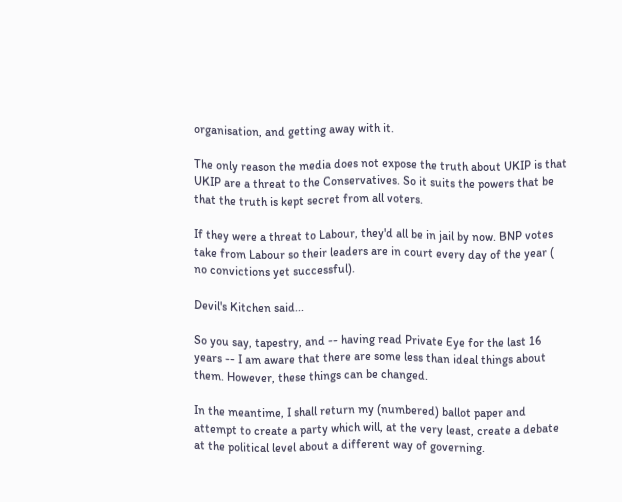organisation, and getting away with it.

The only reason the media does not expose the truth about UKIP is that UKIP are a threat to the Conservatives. So it suits the powers that be that the truth is kept secret from all voters.

If they were a threat to Labour, they'd all be in jail by now. BNP votes take from Labour so their leaders are in court every day of the year ( no convictions yet successful).

Devil's Kitchen said...

So you say, tapestry, and -- having read Private Eye for the last 16 years -- I am aware that there are some less than ideal things about them. However, these things can be changed.

In the meantime, I shall return my (numbered) ballot paper and attempt to create a party which will, at the very least, create a debate at the political level about a different way of governing.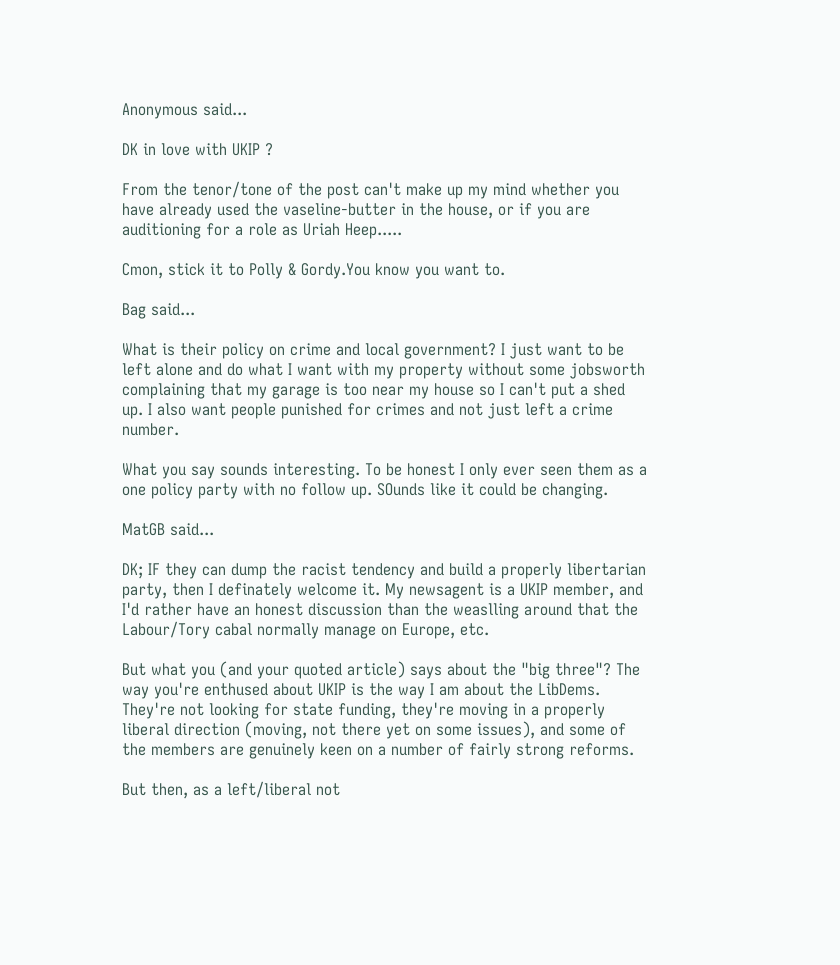Anonymous said...

DK in love with UKIP ?

From the tenor/tone of the post can't make up my mind whether you have already used the vaseline-butter in the house, or if you are auditioning for a role as Uriah Heep.....

Cmon, stick it to Polly & Gordy.You know you want to.

Bag said...

What is their policy on crime and local government? I just want to be left alone and do what I want with my property without some jobsworth complaining that my garage is too near my house so I can't put a shed up. I also want people punished for crimes and not just left a crime number.

What you say sounds interesting. To be honest I only ever seen them as a one policy party with no follow up. SOunds like it could be changing.

MatGB said...

DK; IF they can dump the racist tendency and build a properly libertarian party, then I definately welcome it. My newsagent is a UKIP member, and I'd rather have an honest discussion than the weaslling around that the Labour/Tory cabal normally manage on Europe, etc.

But what you (and your quoted article) says about the "big three"? The way you're enthused about UKIP is the way I am about the LibDems. They're not looking for state funding, they're moving in a properly liberal direction (moving, not there yet on some issues), and some of the members are genuinely keen on a number of fairly strong reforms.

But then, as a left/liberal not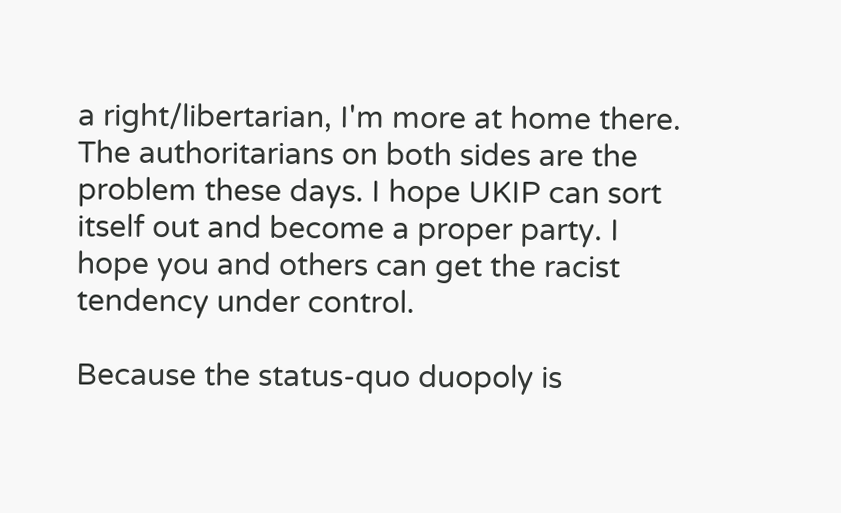a right/libertarian, I'm more at home there. The authoritarians on both sides are the problem these days. I hope UKIP can sort itself out and become a proper party. I hope you and others can get the racist tendency under control.

Because the status-quo duopoly is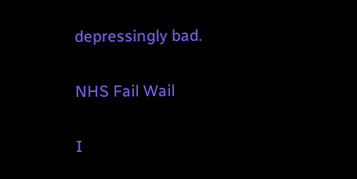depressingly bad.

NHS Fail Wail

I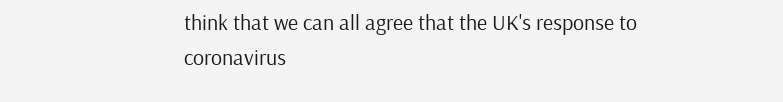think that we can all agree that the UK's response to coronavirus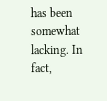has been somewhat lacking. In fact,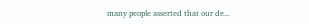many people asserted that our de...